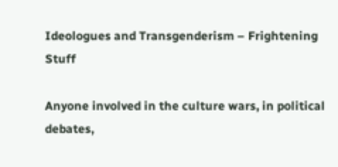Ideologues and Transgenderism – Frightening Stuff

Anyone involved in the culture wars, in political debates,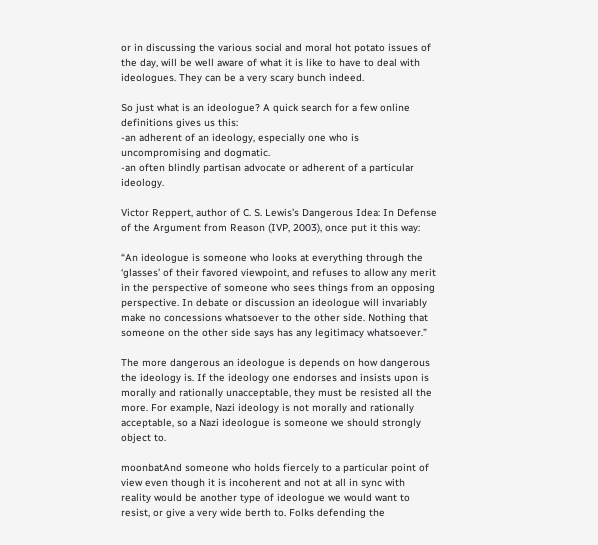or in discussing the various social and moral hot potato issues of the day, will be well aware of what it is like to have to deal with ideologues. They can be a very scary bunch indeed.

So just what is an ideologue? A quick search for a few online definitions gives us this:
-an adherent of an ideology, especially one who is uncompromising and dogmatic.
-an often blindly partisan advocate or adherent of a particular ideology.

Victor Reppert, author of C. S. Lewis’s Dangerous Idea: In Defense of the Argument from Reason (IVP, 2003), once put it this way:

“An ideologue is someone who looks at everything through the ‘glasses’ of their favored viewpoint, and refuses to allow any merit in the perspective of someone who sees things from an opposing perspective. In debate or discussion an ideologue will invariably make no concessions whatsoever to the other side. Nothing that someone on the other side says has any legitimacy whatsoever.”

The more dangerous an ideologue is depends on how dangerous the ideology is. If the ideology one endorses and insists upon is morally and rationally unacceptable, they must be resisted all the more. For example, Nazi ideology is not morally and rationally acceptable, so a Nazi ideologue is someone we should strongly object to.

moonbatAnd someone who holds fiercely to a particular point of view even though it is incoherent and not at all in sync with reality would be another type of ideologue we would want to resist, or give a very wide berth to. Folks defending the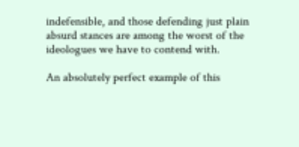indefensible, and those defending just plain absurd stances are among the worst of the ideologues we have to contend with.

An absolutely perfect example of this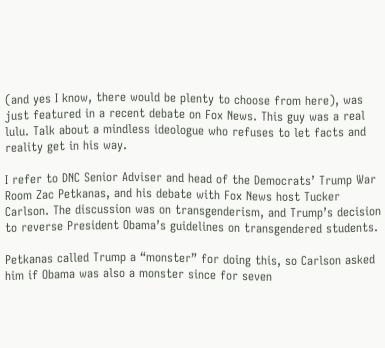(and yes I know, there would be plenty to choose from here), was just featured in a recent debate on Fox News. This guy was a real lulu. Talk about a mindless ideologue who refuses to let facts and reality get in his way.

I refer to DNC Senior Adviser and head of the Democrats’ Trump War Room Zac Petkanas, and his debate with Fox News host Tucker Carlson. The discussion was on transgenderism, and Trump’s decision to reverse President Obama’s guidelines on transgendered students.

Petkanas called Trump a “monster” for doing this, so Carlson asked him if Obama was also a monster since for seven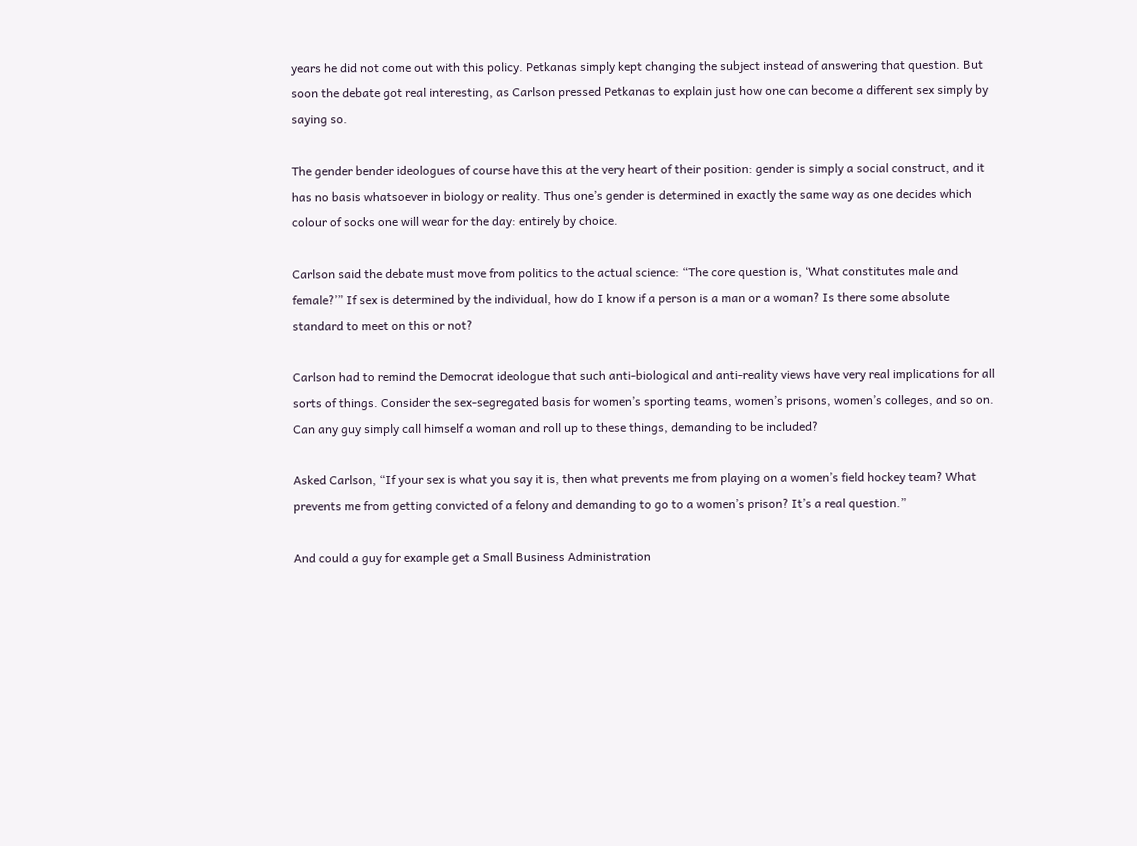years he did not come out with this policy. Petkanas simply kept changing the subject instead of answering that question. But soon the debate got real interesting, as Carlson pressed Petkanas to explain just how one can become a different sex simply by saying so.

The gender bender ideologues of course have this at the very heart of their position: gender is simply a social construct, and it has no basis whatsoever in biology or reality. Thus one’s gender is determined in exactly the same way as one decides which colour of socks one will wear for the day: entirely by choice.

Carlson said the debate must move from politics to the actual science: “The core question is, ‘What constitutes male and female?’” If sex is determined by the individual, how do I know if a person is a man or a woman? Is there some absolute standard to meet on this or not?

Carlson had to remind the Democrat ideologue that such anti-biological and anti-reality views have very real implications for all sorts of things. Consider the sex-segregated basis for women’s sporting teams, women’s prisons, women’s colleges, and so on. Can any guy simply call himself a woman and roll up to these things, demanding to be included?

Asked Carlson, “If your sex is what you say it is, then what prevents me from playing on a women’s field hockey team? What prevents me from getting convicted of a felony and demanding to go to a women’s prison? It’s a real question.”

And could a guy for example get a Small Business Administration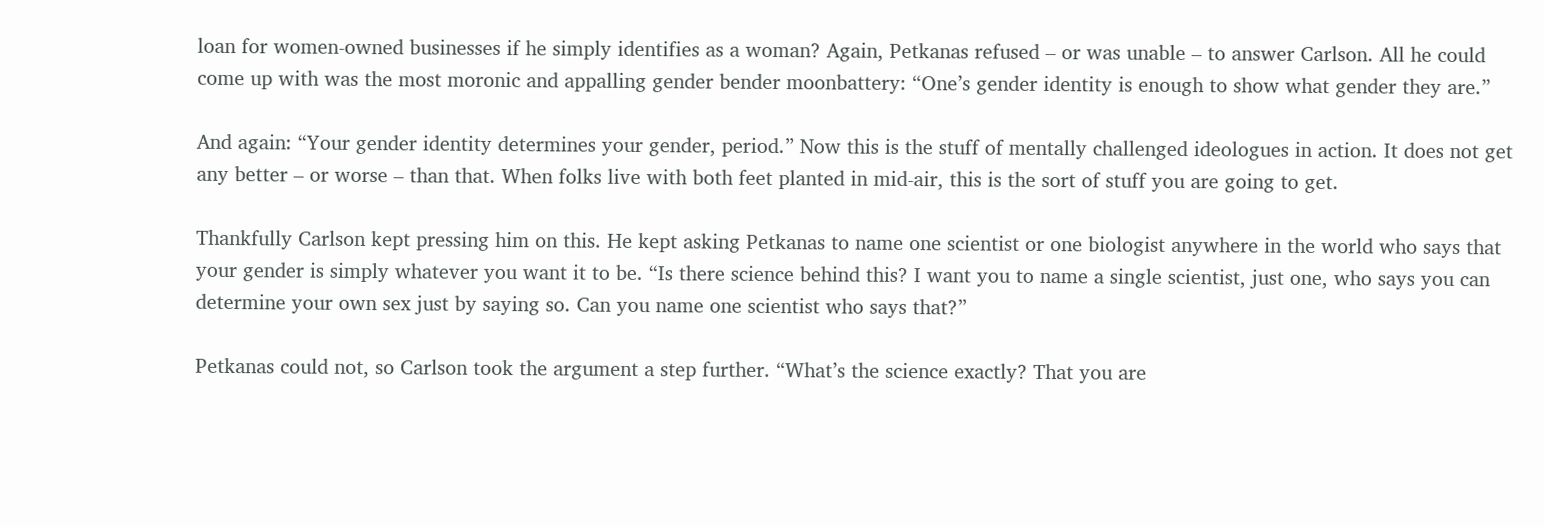loan for women-owned businesses if he simply identifies as a woman? Again, Petkanas refused – or was unable – to answer Carlson. All he could come up with was the most moronic and appalling gender bender moonbattery: “One’s gender identity is enough to show what gender they are.”

And again: “Your gender identity determines your gender, period.” Now this is the stuff of mentally challenged ideologues in action. It does not get any better – or worse – than that. When folks live with both feet planted in mid-air, this is the sort of stuff you are going to get.

Thankfully Carlson kept pressing him on this. He kept asking Petkanas to name one scientist or one biologist anywhere in the world who says that your gender is simply whatever you want it to be. “Is there science behind this? I want you to name a single scientist, just one, who says you can determine your own sex just by saying so. Can you name one scientist who says that?”

Petkanas could not, so Carlson took the argument a step further. “What’s the science exactly? That you are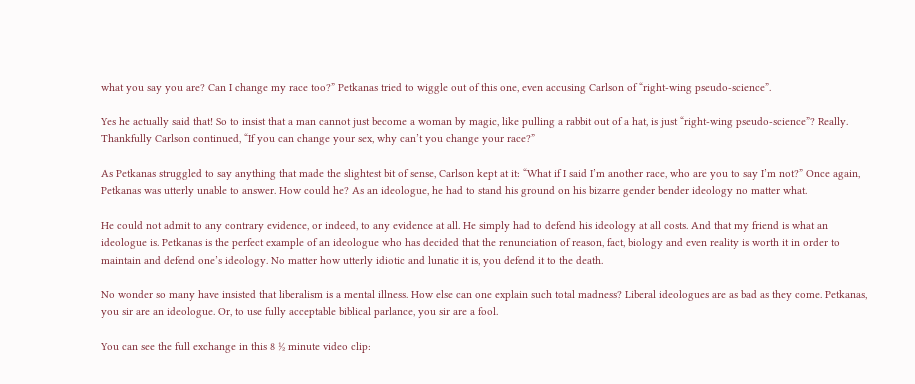what you say you are? Can I change my race too?” Petkanas tried to wiggle out of this one, even accusing Carlson of “right-wing pseudo-science”.

Yes he actually said that! So to insist that a man cannot just become a woman by magic, like pulling a rabbit out of a hat, is just “right-wing pseudo-science”? Really. Thankfully Carlson continued, “If you can change your sex, why can’t you change your race?”

As Petkanas struggled to say anything that made the slightest bit of sense, Carlson kept at it: “What if I said I’m another race, who are you to say I’m not?” Once again, Petkanas was utterly unable to answer. How could he? As an ideologue, he had to stand his ground on his bizarre gender bender ideology no matter what.

He could not admit to any contrary evidence, or indeed, to any evidence at all. He simply had to defend his ideology at all costs. And that my friend is what an ideologue is. Petkanas is the perfect example of an ideologue who has decided that the renunciation of reason, fact, biology and even reality is worth it in order to maintain and defend one’s ideology. No matter how utterly idiotic and lunatic it is, you defend it to the death.

No wonder so many have insisted that liberalism is a mental illness. How else can one explain such total madness? Liberal ideologues are as bad as they come. Petkanas, you sir are an ideologue. Or, to use fully acceptable biblical parlance, you sir are a fool.

You can see the full exchange in this 8 ½ minute video clip: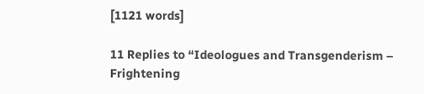[1121 words]

11 Replies to “Ideologues and Transgenderism – Frightening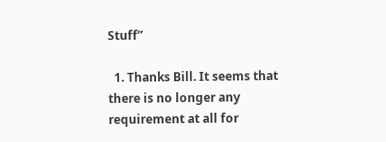Stuff”

  1. Thanks Bill. It seems that there is no longer any requirement at all for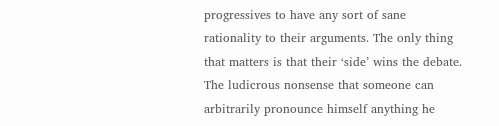progressives to have any sort of sane rationality to their arguments. The only thing that matters is that their ‘side’ wins the debate. The ludicrous nonsense that someone can arbitrarily pronounce himself anything he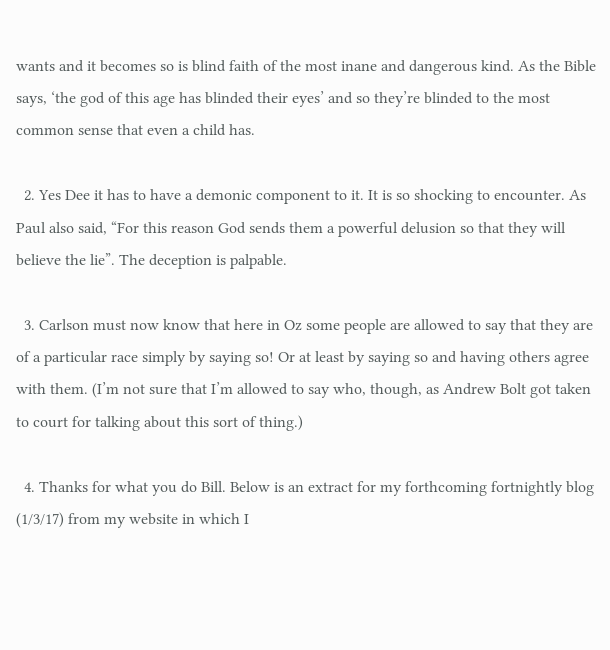wants and it becomes so is blind faith of the most inane and dangerous kind. As the Bible says, ‘the god of this age has blinded their eyes’ and so they’re blinded to the most common sense that even a child has.

  2. Yes Dee it has to have a demonic component to it. It is so shocking to encounter. As Paul also said, “For this reason God sends them a powerful delusion so that they will believe the lie”. The deception is palpable.

  3. Carlson must now know that here in Oz some people are allowed to say that they are of a particular race simply by saying so! Or at least by saying so and having others agree with them. (I’m not sure that I’m allowed to say who, though, as Andrew Bolt got taken to court for talking about this sort of thing.)

  4. Thanks for what you do Bill. Below is an extract for my forthcoming fortnightly blog (1/3/17) from my website in which I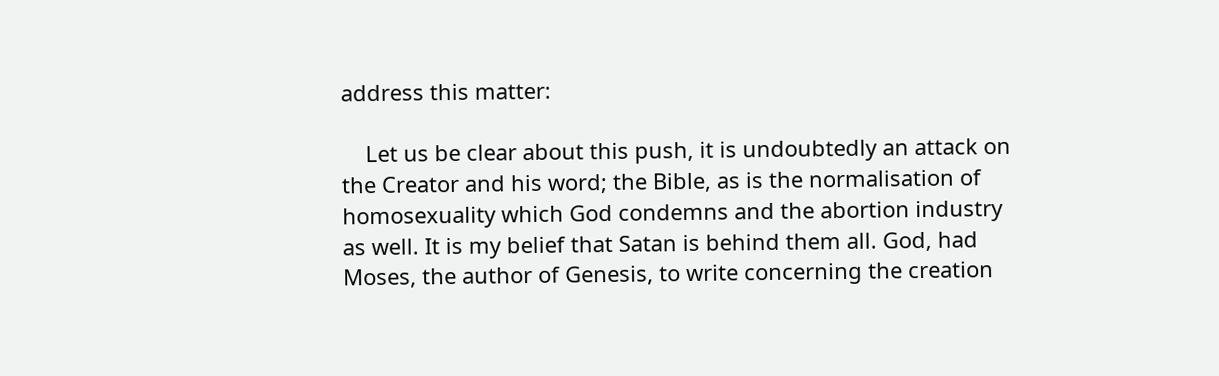address this matter:

    Let us be clear about this push, it is undoubtedly an attack on the Creator and his word; the Bible, as is the normalisation of homosexuality which God condemns and the abortion industry as well. It is my belief that Satan is behind them all. God, had Moses, the author of Genesis, to write concerning the creation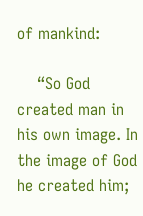of mankind:

    “So God created man in his own image. In the image of God he created him;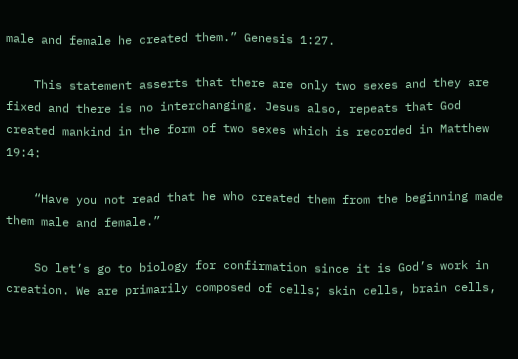male and female he created them.” Genesis 1:27.

    This statement asserts that there are only two sexes and they are fixed and there is no interchanging. Jesus also, repeats that God created mankind in the form of two sexes which is recorded in Matthew 19:4:

    “Have you not read that he who created them from the beginning made them male and female.”

    So let’s go to biology for confirmation since it is God’s work in creation. We are primarily composed of cells; skin cells, brain cells,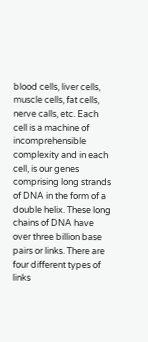blood cells, liver cells, muscle cells, fat cells, nerve calls, etc. Each cell is a machine of incomprehensible complexity and in each cell, is our genes comprising long strands of DNA in the form of a double helix. These long chains of DNA have over three billion base pairs or links. There are four different types of links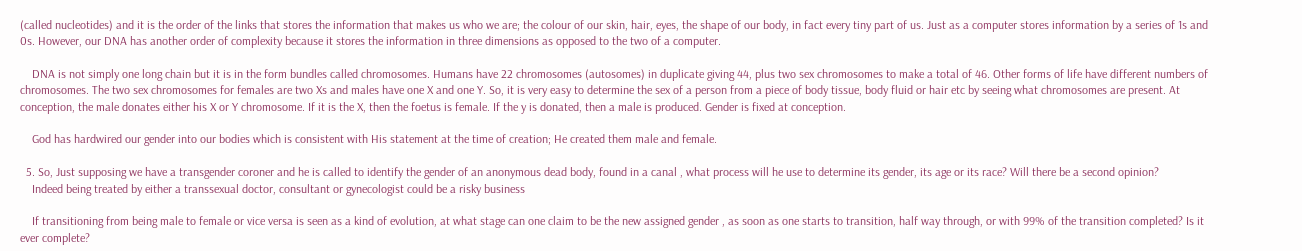(called nucleotides) and it is the order of the links that stores the information that makes us who we are; the colour of our skin, hair, eyes, the shape of our body, in fact every tiny part of us. Just as a computer stores information by a series of 1s and 0s. However, our DNA has another order of complexity because it stores the information in three dimensions as opposed to the two of a computer.

    DNA is not simply one long chain but it is in the form bundles called chromosomes. Humans have 22 chromosomes (autosomes) in duplicate giving 44, plus two sex chromosomes to make a total of 46. Other forms of life have different numbers of chromosomes. The two sex chromosomes for females are two Xs and males have one X and one Y. So, it is very easy to determine the sex of a person from a piece of body tissue, body fluid or hair etc by seeing what chromosomes are present. At conception, the male donates either his X or Y chromosome. If it is the X, then the foetus is female. If the y is donated, then a male is produced. Gender is fixed at conception.

    God has hardwired our gender into our bodies which is consistent with His statement at the time of creation; He created them male and female.

  5. So, Just supposing we have a transgender coroner and he is called to identify the gender of an anonymous dead body, found in a canal , what process will he use to determine its gender, its age or its race? Will there be a second opinion?
    Indeed being treated by either a transsexual doctor, consultant or gynecologist could be a risky business

    If transitioning from being male to female or vice versa is seen as a kind of evolution, at what stage can one claim to be the new assigned gender , as soon as one starts to transition, half way through, or with 99% of the transition completed? Is it ever complete?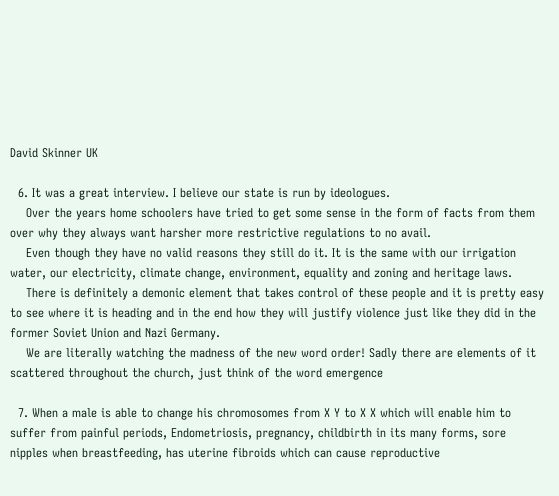David Skinner UK

  6. It was a great interview. I believe our state is run by ideologues.
    Over the years home schoolers have tried to get some sense in the form of facts from them over why they always want harsher more restrictive regulations to no avail.
    Even though they have no valid reasons they still do it. It is the same with our irrigation water, our electricity, climate change, environment, equality and zoning and heritage laws.
    There is definitely a demonic element that takes control of these people and it is pretty easy to see where it is heading and in the end how they will justify violence just like they did in the former Soviet Union and Nazi Germany.
    We are literally watching the madness of the new word order! Sadly there are elements of it scattered throughout the church, just think of the word emergence

  7. When a male is able to change his chromosomes from X Y to X X which will enable him to suffer from painful periods, Endometriosis, pregnancy, childbirth in its many forms, sore nipples when breastfeeding, has uterine fibroids which can cause reproductive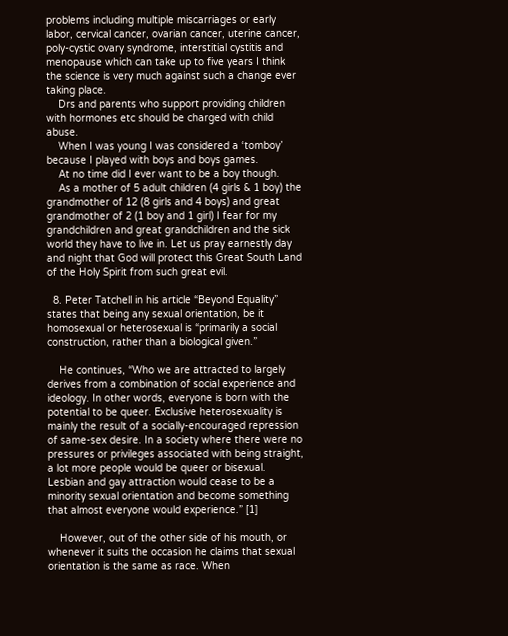problems including multiple miscarriages or early labor, cervical cancer, ovarian cancer, uterine cancer, poly-cystic ovary syndrome, interstitial cystitis and menopause which can take up to five years I think the science is very much against such a change ever taking place.
    Drs and parents who support providing children with hormones etc should be charged with child abuse.
    When I was young I was considered a ‘tomboy’ because I played with boys and boys games.
    At no time did I ever want to be a boy though.
    As a mother of 5 adult children (4 girls & 1 boy) the grandmother of 12 (8 girls and 4 boys) and great grandmother of 2 (1 boy and 1 girl) I fear for my grandchildren and great grandchildren and the sick world they have to live in. Let us pray earnestly day and night that God will protect this Great South Land of the Holy Spirit from such great evil.

  8. Peter Tatchell in his article “Beyond Equality” states that being any sexual orientation, be it homosexual or heterosexual is “primarily a social construction, rather than a biological given.”

    He continues, “Who we are attracted to largely derives from a combination of social experience and ideology. In other words, everyone is born with the potential to be queer. Exclusive heterosexuality is mainly the result of a socially-encouraged repression of same-sex desire. In a society where there were no pressures or privileges associated with being straight, a lot more people would be queer or bisexual. Lesbian and gay attraction would cease to be a minority sexual orientation and become something that almost everyone would experience.” [1]

    However, out of the other side of his mouth, or whenever it suits the occasion he claims that sexual orientation is the same as race. When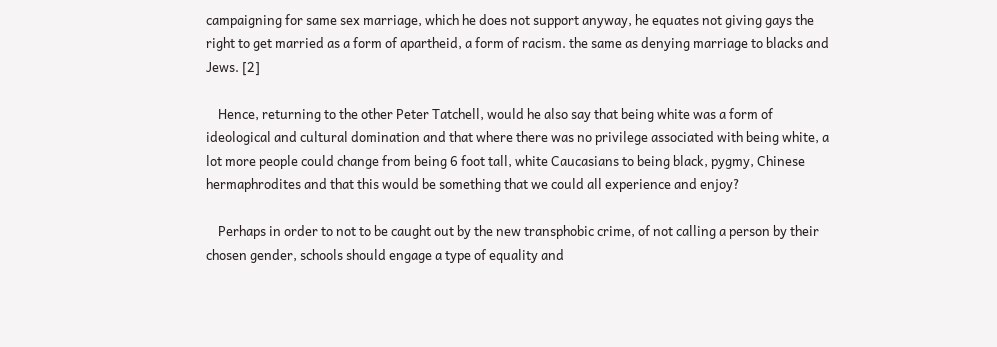campaigning for same sex marriage, which he does not support anyway, he equates not giving gays the right to get married as a form of apartheid, a form of racism. the same as denying marriage to blacks and Jews. [2]

    Hence, returning to the other Peter Tatchell, would he also say that being white was a form of ideological and cultural domination and that where there was no privilege associated with being white, a lot more people could change from being 6 foot tall, white Caucasians to being black, pygmy, Chinese hermaphrodites and that this would be something that we could all experience and enjoy?

    Perhaps in order to not to be caught out by the new transphobic crime, of not calling a person by their chosen gender, schools should engage a type of equality and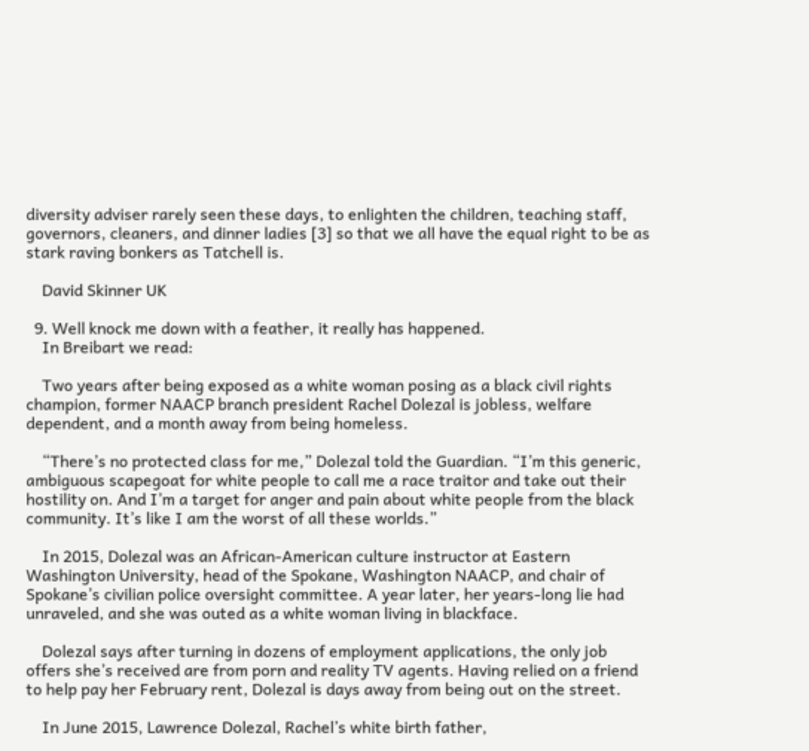diversity adviser rarely seen these days, to enlighten the children, teaching staff, governors, cleaners, and dinner ladies [3] so that we all have the equal right to be as stark raving bonkers as Tatchell is.

    David Skinner UK

  9. Well knock me down with a feather, it really has happened.
    In Breibart we read:

    Two years after being exposed as a white woman posing as a black civil rights champion, former NAACP branch president Rachel Dolezal is jobless, welfare dependent, and a month away from being homeless.

    “There’s no protected class for me,” Dolezal told the Guardian. “I’m this generic, ambiguous scapegoat for white people to call me a race traitor and take out their hostility on. And I’m a target for anger and pain about white people from the black community. It’s like I am the worst of all these worlds.”

    In 2015, Dolezal was an African-American culture instructor at Eastern Washington University, head of the Spokane, Washington NAACP, and chair of Spokane’s civilian police oversight committee. A year later, her years-long lie had unraveled, and she was outed as a white woman living in blackface.

    Dolezal says after turning in dozens of employment applications, the only job offers she’s received are from porn and reality TV agents. Having relied on a friend to help pay her February rent, Dolezal is days away from being out on the street.

    In June 2015, Lawrence Dolezal, Rachel’s white birth father,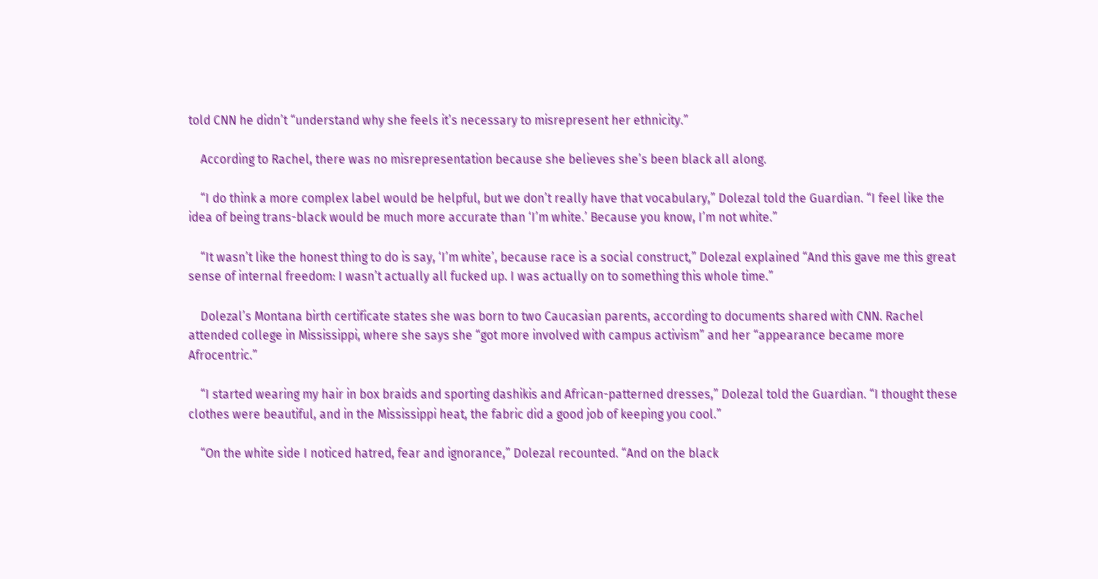told CNN he didn’t “understand why she feels it’s necessary to misrepresent her ethnicity.”

    According to Rachel, there was no misrepresentation because she believes she’s been black all along.

    “I do think a more complex label would be helpful, but we don’t really have that vocabulary,” Dolezal told the Guardian. “I feel like the idea of being trans-black would be much more accurate than ‘I’m white.’ Because you know, I’m not white.”

    “It wasn’t like the honest thing to do is say, ‘I’m white’, because race is a social construct,” Dolezal explained “And this gave me this great sense of internal freedom: I wasn’t actually all fucked up. I was actually on to something this whole time.”

    Dolezal’s Montana birth certificate states she was born to two Caucasian parents, according to documents shared with CNN. Rachel attended college in Mississippi, where she says she “got more involved with campus activism” and her “appearance became more Afrocentric.”

    “I started wearing my hair in box braids and sporting dashikis and African-patterned dresses,” Dolezal told the Guardian. “I thought these clothes were beautiful, and in the Mississippi heat, the fabric did a good job of keeping you cool.”

    “On the white side I noticed hatred, fear and ignorance,” Dolezal recounted. “And on the black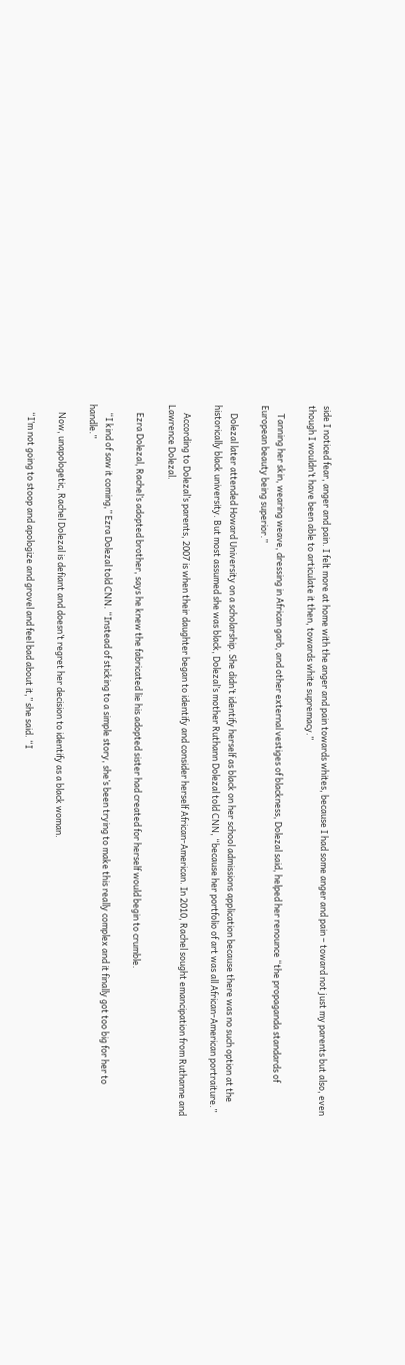side I noticed fear, anger and pain. I felt more at home with the anger and pain towards whites, because I had some anger and pain – toward not just my parents but also, even though I wouldn’t have been able to articulate it then, towards white supremacy.”

    Tanning her skin, wearing weave, dressing in African garb, and other external vestiges of blackness, Dolezal said, helped her renounce “the propaganda standards of European beauty being superior.”

    Dolezal later attended Howard University on a scholarship. She didn’t identify herself as black on her school admissions application because there was no such option at the historically black university. But most assumed she was black, Dolezal’s mother Ruthann Dolezal told CNN, “because her portfolio of art was all African-American portraiture.”

    According to Dolezal’s parents, 2007 is when their daughter began to identify and consider herself African-American. In 2010, Rachel sought emancipation from Ruthanne and Lawrence Dolezal.

    Ezra Dolezal, Rachel’s adopted brother, says he knew the fabricated lie his adopted sister had created for herself would begin to crumble.

    “I kind of saw it coming,” Ezra Dolezal told CNN. “Instead of sticking to a simple story, she’s been trying to make this really complex and it finally got too big for her to handle.”

    Now, unapologetic, Rachel Dolezal is defiant and doesn’t regret her decision to identify as a black woman.

    “I’m not going to stoop and apologize and grovel and feel bad about it,” she said. “I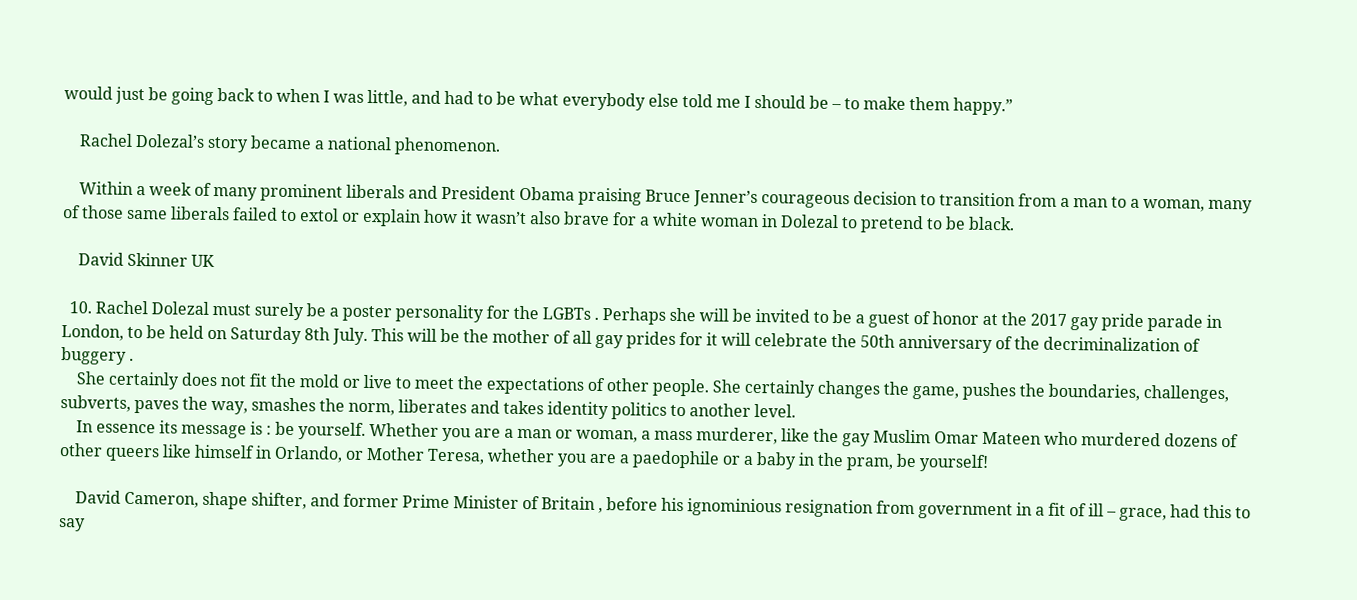would just be going back to when I was little, and had to be what everybody else told me I should be – to make them happy.”

    Rachel Dolezal’s story became a national phenomenon.

    Within a week of many prominent liberals and President Obama praising Bruce Jenner’s courageous decision to transition from a man to a woman, many of those same liberals failed to extol or explain how it wasn’t also brave for a white woman in Dolezal to pretend to be black.

    David Skinner UK

  10. Rachel Dolezal must surely be a poster personality for the LGBTs . Perhaps she will be invited to be a guest of honor at the 2017 gay pride parade in London, to be held on Saturday 8th July. This will be the mother of all gay prides for it will celebrate the 50th anniversary of the decriminalization of buggery .
    She certainly does not fit the mold or live to meet the expectations of other people. She certainly changes the game, pushes the boundaries, challenges, subverts, paves the way, smashes the norm, liberates and takes identity politics to another level.
    In essence its message is : be yourself. Whether you are a man or woman, a mass murderer, like the gay Muslim Omar Mateen who murdered dozens of other queers like himself in Orlando, or Mother Teresa, whether you are a paedophile or a baby in the pram, be yourself!

    David Cameron, shape shifter, and former Prime Minister of Britain , before his ignominious resignation from government in a fit of ill – grace, had this to say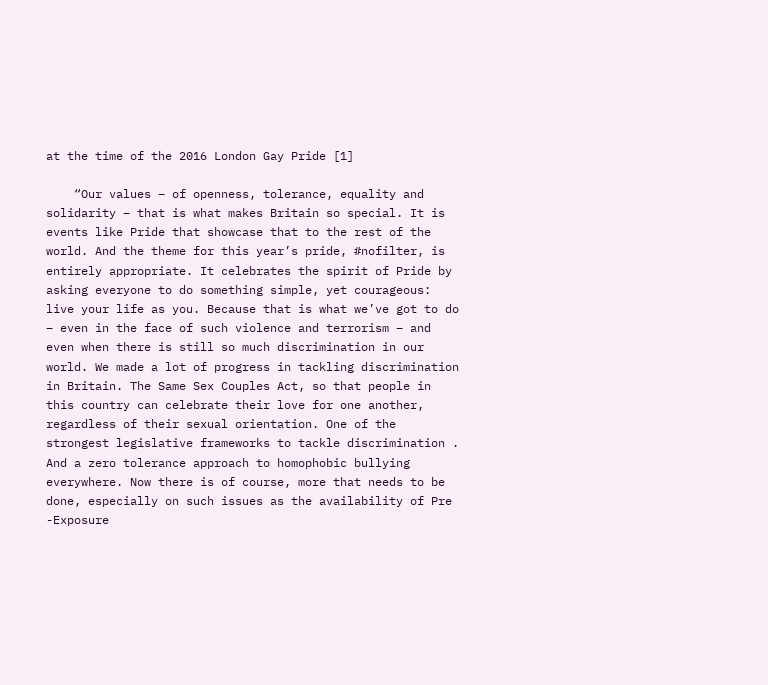at the time of the 2016 London Gay Pride [1]

    “Our values – of openness, tolerance, equality and solidarity – that is what makes Britain so special. It is events like Pride that showcase that to the rest of the world. And the theme for this year’s pride, #nofilter, is entirely appropriate. It celebrates the spirit of Pride by asking everyone to do something simple, yet courageous: live your life as you. Because that is what we’ve got to do – even in the face of such violence and terrorism – and even when there is still so much discrimination in our world. We made a lot of progress in tackling discrimination in Britain. The Same Sex Couples Act, so that people in this country can celebrate their love for one another, regardless of their sexual orientation. One of the strongest legislative frameworks to tackle discrimination . And a zero tolerance approach to homophobic bullying everywhere. Now there is of course, more that needs to be done, especially on such issues as the availability of Pre -Exposure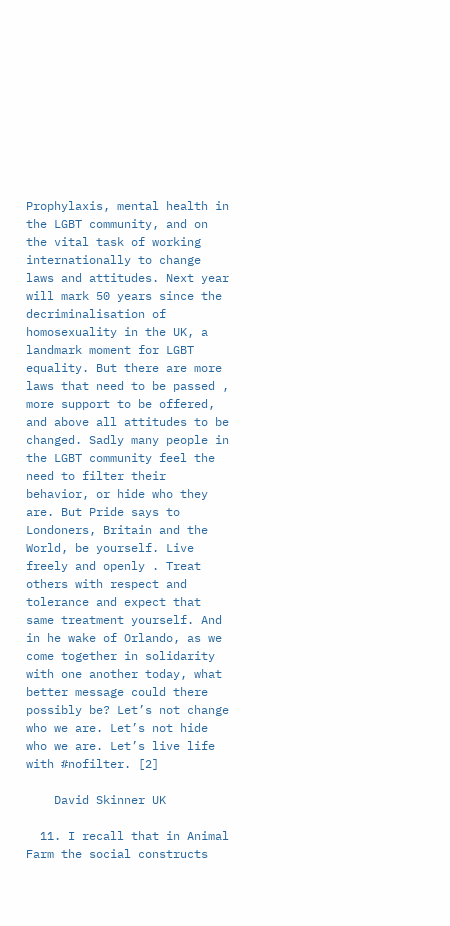Prophylaxis, mental health in the LGBT community, and on the vital task of working internationally to change laws and attitudes. Next year will mark 50 years since the decriminalisation of homosexuality in the UK, a landmark moment for LGBT equality. But there are more laws that need to be passed , more support to be offered, and above all attitudes to be changed. Sadly many people in the LGBT community feel the need to filter their behavior, or hide who they are. But Pride says to Londoners, Britain and the World, be yourself. Live freely and openly . Treat others with respect and tolerance and expect that same treatment yourself. And in he wake of Orlando, as we come together in solidarity with one another today, what better message could there possibly be? Let’s not change who we are. Let’s not hide who we are. Let’s live life with #nofilter. [2]

    David Skinner UK

  11. I recall that in Animal Farm the social constructs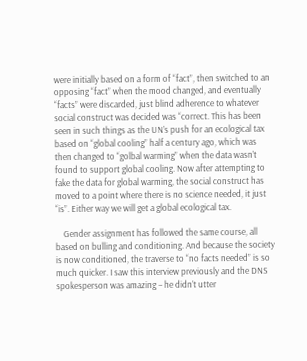were initially based on a form of “fact”, then switched to an opposing “fact” when the mood changed, and eventually “facts” were discarded, just blind adherence to whatever social construct was decided was “correct. This has been seen in such things as the UN’s push for an ecological tax based on “global cooling” half a century ago, which was then changed to “golbal warming” when the data wasn’t found to support global cooling. Now after attempting to fake the data for global warming, the social construct has moved to a point where there is no science needed, it just “is”. Either way we will get a global ecological tax.

    Gender assignment has followed the same course, all based on bulling and conditioning. And because the society is now conditioned, the traverse to “no facts needed” is so much quicker. I saw this interview previously and the DNS spokesperson was amazing – he didn’t utter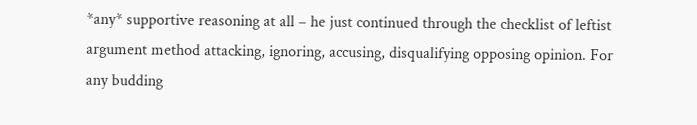*any* supportive reasoning at all – he just continued through the checklist of leftist argument method attacking, ignoring, accusing, disqualifying opposing opinion. For any budding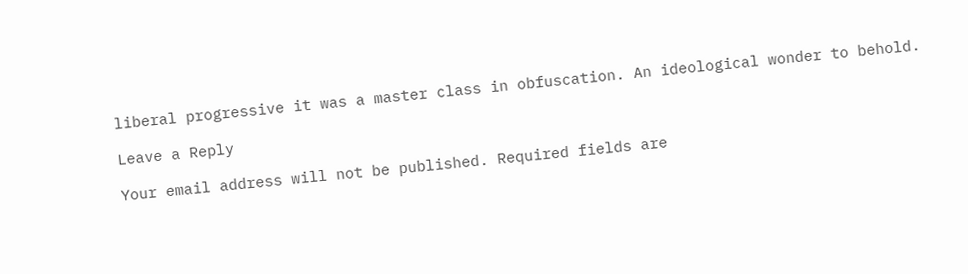liberal progressive it was a master class in obfuscation. An ideological wonder to behold.

Leave a Reply

Your email address will not be published. Required fields are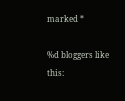marked *

%d bloggers like this: